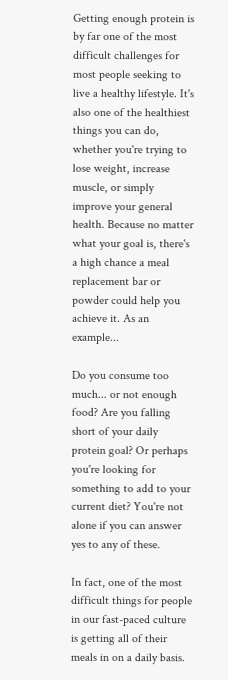Getting enough protein is by far one of the most difficult challenges for most people seeking to live a healthy lifestyle. It's also one of the healthiest things you can do, whether you're trying to lose weight, increase muscle, or simply improve your general health. Because no matter what your goal is, there's a high chance a meal replacement bar or powder could help you achieve it. As an example...

Do you consume too much... or not enough food? Are you falling short of your daily protein goal? Or perhaps you're looking for something to add to your current diet? You're not alone if you can answer yes to any of these.

In fact, one of the most difficult things for people in our fast-paced culture is getting all of their meals in on a daily basis.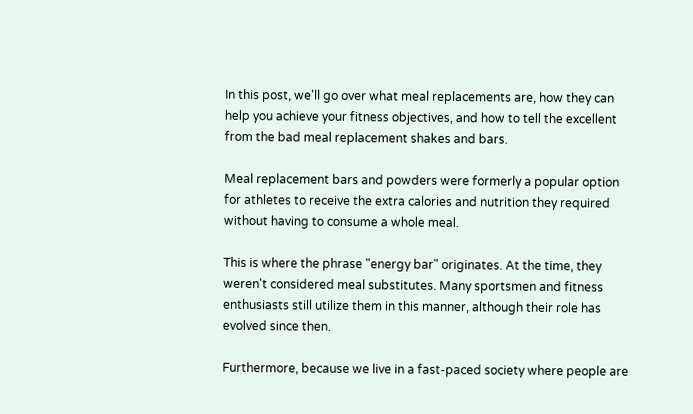In this post, we'll go over what meal replacements are, how they can help you achieve your fitness objectives, and how to tell the excellent from the bad meal replacement shakes and bars.

Meal replacement bars and powders were formerly a popular option for athletes to receive the extra calories and nutrition they required without having to consume a whole meal.

This is where the phrase "energy bar" originates. At the time, they weren't considered meal substitutes. Many sportsmen and fitness enthusiasts still utilize them in this manner, although their role has evolved since then.

Furthermore, because we live in a fast-paced society where people are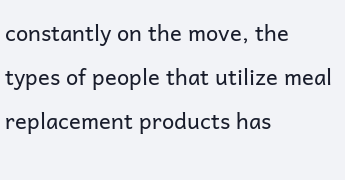constantly on the move, the types of people that utilize meal replacement products has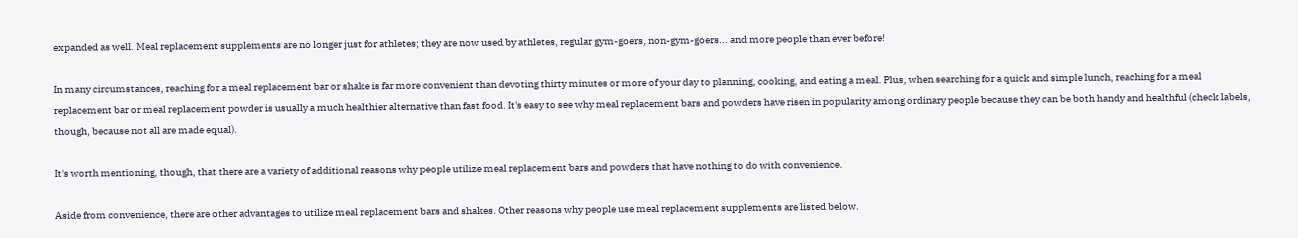expanded as well. Meal replacement supplements are no longer just for athletes; they are now used by athletes, regular gym-goers, non-gym-goers... and more people than ever before!

In many circumstances, reaching for a meal replacement bar or shake is far more convenient than devoting thirty minutes or more of your day to planning, cooking, and eating a meal. Plus, when searching for a quick and simple lunch, reaching for a meal replacement bar or meal replacement powder is usually a much healthier alternative than fast food. It's easy to see why meal replacement bars and powders have risen in popularity among ordinary people because they can be both handy and healthful (check labels, though, because not all are made equal).

It's worth mentioning, though, that there are a variety of additional reasons why people utilize meal replacement bars and powders that have nothing to do with convenience.

Aside from convenience, there are other advantages to utilize meal replacement bars and shakes. Other reasons why people use meal replacement supplements are listed below.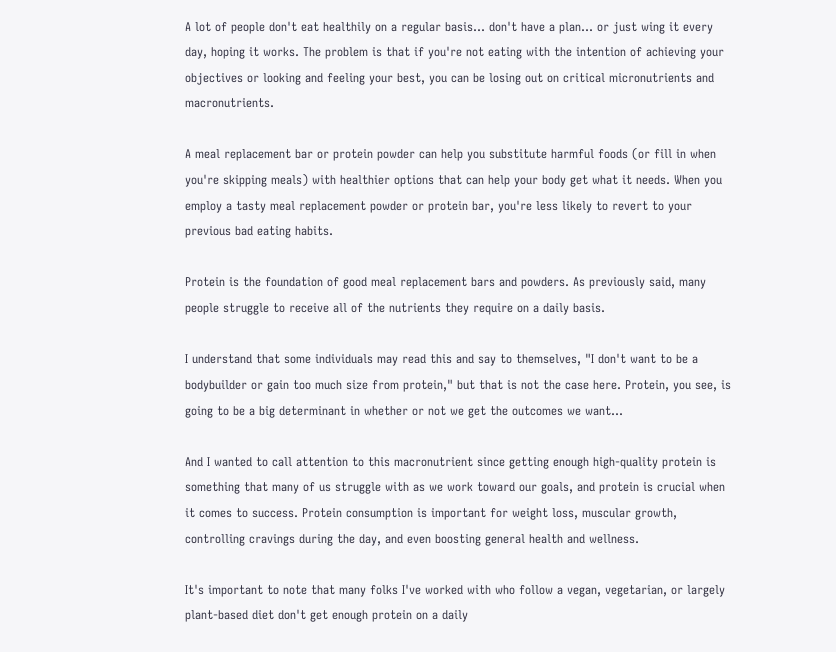A lot of people don't eat healthily on a regular basis... don't have a plan... or just wing it every day, hoping it works. The problem is that if you're not eating with the intention of achieving your objectives or looking and feeling your best, you can be losing out on critical micronutrients and macronutrients.

A meal replacement bar or protein powder can help you substitute harmful foods (or fill in when you're skipping meals) with healthier options that can help your body get what it needs. When you employ a tasty meal replacement powder or protein bar, you're less likely to revert to your previous bad eating habits.

Protein is the foundation of good meal replacement bars and powders. As previously said, many people struggle to receive all of the nutrients they require on a daily basis.

I understand that some individuals may read this and say to themselves, "I don't want to be a bodybuilder or gain too much size from protein," but that is not the case here. Protein, you see, is going to be a big determinant in whether or not we get the outcomes we want...

And I wanted to call attention to this macronutrient since getting enough high-quality protein is something that many of us struggle with as we work toward our goals, and protein is crucial when it comes to success. Protein consumption is important for weight loss, muscular growth, controlling cravings during the day, and even boosting general health and wellness.

It's important to note that many folks I've worked with who follow a vegan, vegetarian, or largely plant-based diet don't get enough protein on a daily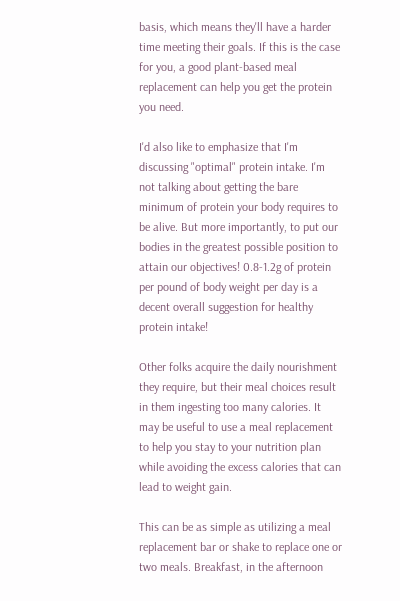basis, which means they'll have a harder time meeting their goals. If this is the case for you, a good plant-based meal replacement can help you get the protein you need.

I'd also like to emphasize that I'm discussing "optimal" protein intake. I'm not talking about getting the bare minimum of protein your body requires to be alive. But more importantly, to put our bodies in the greatest possible position to attain our objectives! 0.8-1.2g of protein per pound of body weight per day is a decent overall suggestion for healthy protein intake!

Other folks acquire the daily nourishment they require, but their meal choices result in them ingesting too many calories. It may be useful to use a meal replacement to help you stay to your nutrition plan while avoiding the excess calories that can lead to weight gain.

This can be as simple as utilizing a meal replacement bar or shake to replace one or two meals. Breakfast, in the afternoon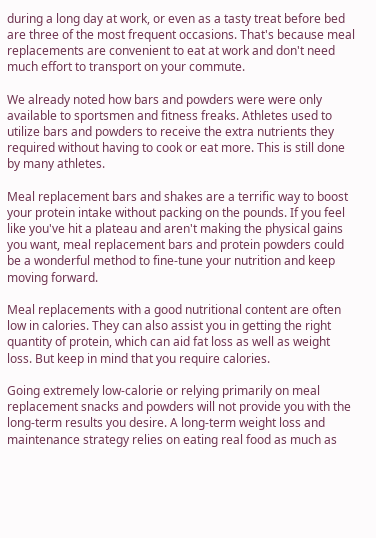during a long day at work, or even as a tasty treat before bed are three of the most frequent occasions. That's because meal replacements are convenient to eat at work and don't need much effort to transport on your commute.

We already noted how bars and powders were were only available to sportsmen and fitness freaks. Athletes used to utilize bars and powders to receive the extra nutrients they required without having to cook or eat more. This is still done by many athletes.

Meal replacement bars and shakes are a terrific way to boost your protein intake without packing on the pounds. If you feel like you've hit a plateau and aren't making the physical gains you want, meal replacement bars and protein powders could be a wonderful method to fine-tune your nutrition and keep moving forward.

Meal replacements with a good nutritional content are often low in calories. They can also assist you in getting the right quantity of protein, which can aid fat loss as well as weight loss. But keep in mind that you require calories.

Going extremely low-calorie or relying primarily on meal replacement snacks and powders will not provide you with the long-term results you desire. A long-term weight loss and maintenance strategy relies on eating real food as much as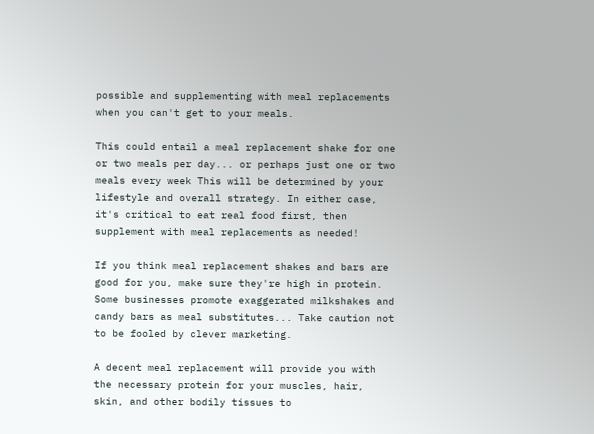possible and supplementing with meal replacements when you can't get to your meals.

This could entail a meal replacement shake for one or two meals per day... or perhaps just one or two meals every week This will be determined by your lifestyle and overall strategy. In either case, it's critical to eat real food first, then supplement with meal replacements as needed!

If you think meal replacement shakes and bars are good for you, make sure they're high in protein. Some businesses promote exaggerated milkshakes and candy bars as meal substitutes... Take caution not to be fooled by clever marketing.

A decent meal replacement will provide you with the necessary protein for your muscles, hair, skin, and other bodily tissues to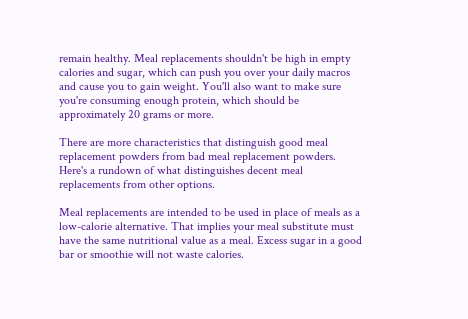remain healthy. Meal replacements shouldn't be high in empty calories and sugar, which can push you over your daily macros and cause you to gain weight. You'll also want to make sure you're consuming enough protein, which should be approximately 20 grams or more.

There are more characteristics that distinguish good meal replacement powders from bad meal replacement powders. Here's a rundown of what distinguishes decent meal replacements from other options.

Meal replacements are intended to be used in place of meals as a low-calorie alternative. That implies your meal substitute must have the same nutritional value as a meal. Excess sugar in a good bar or smoothie will not waste calories.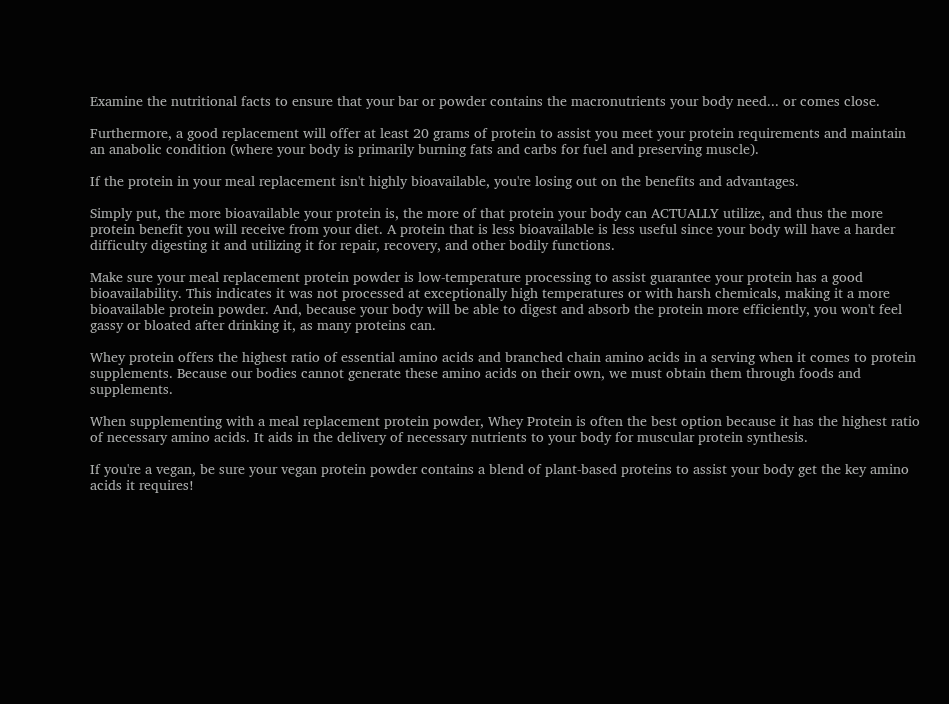Examine the nutritional facts to ensure that your bar or powder contains the macronutrients your body need... or comes close.

Furthermore, a good replacement will offer at least 20 grams of protein to assist you meet your protein requirements and maintain an anabolic condition (where your body is primarily burning fats and carbs for fuel and preserving muscle).

If the protein in your meal replacement isn't highly bioavailable, you're losing out on the benefits and advantages.

Simply put, the more bioavailable your protein is, the more of that protein your body can ACTUALLY utilize, and thus the more protein benefit you will receive from your diet. A protein that is less bioavailable is less useful since your body will have a harder difficulty digesting it and utilizing it for repair, recovery, and other bodily functions.

Make sure your meal replacement protein powder is low-temperature processing to assist guarantee your protein has a good bioavailability. This indicates it was not processed at exceptionally high temperatures or with harsh chemicals, making it a more bioavailable protein powder. And, because your body will be able to digest and absorb the protein more efficiently, you won't feel gassy or bloated after drinking it, as many proteins can.

Whey protein offers the highest ratio of essential amino acids and branched chain amino acids in a serving when it comes to protein supplements. Because our bodies cannot generate these amino acids on their own, we must obtain them through foods and supplements.

When supplementing with a meal replacement protein powder, Whey Protein is often the best option because it has the highest ratio of necessary amino acids. It aids in the delivery of necessary nutrients to your body for muscular protein synthesis.

If you're a vegan, be sure your vegan protein powder contains a blend of plant-based proteins to assist your body get the key amino acids it requires!